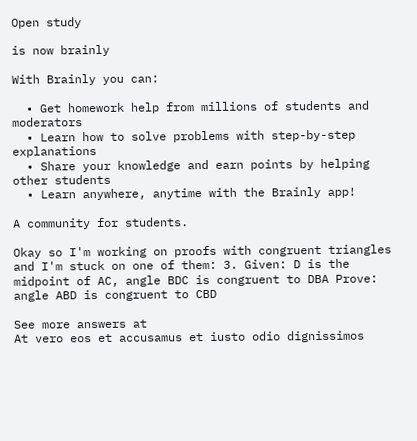Open study

is now brainly

With Brainly you can:

  • Get homework help from millions of students and moderators
  • Learn how to solve problems with step-by-step explanations
  • Share your knowledge and earn points by helping other students
  • Learn anywhere, anytime with the Brainly app!

A community for students.

Okay so I'm working on proofs with congruent triangles and I'm stuck on one of them: 3. Given: D is the midpoint of AC, angle BDC is congruent to DBA Prove: angle ABD is congruent to CBD

See more answers at
At vero eos et accusamus et iusto odio dignissimos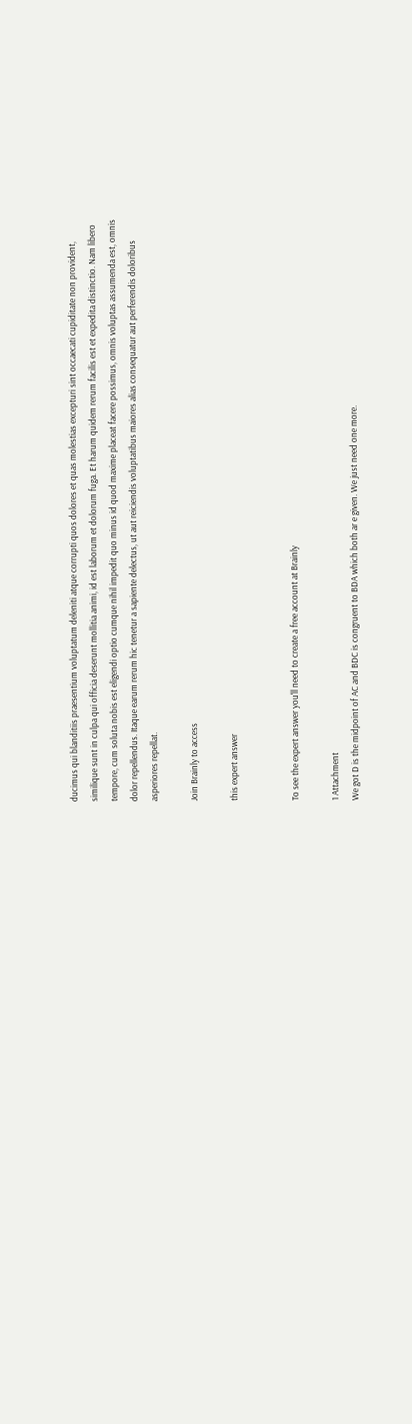ducimus qui blanditiis praesentium voluptatum deleniti atque corrupti quos dolores et quas molestias excepturi sint occaecati cupiditate non provident, similique sunt in culpa qui officia deserunt mollitia animi, id est laborum et dolorum fuga. Et harum quidem rerum facilis est et expedita distinctio. Nam libero tempore, cum soluta nobis est eligendi optio cumque nihil impedit quo minus id quod maxime placeat facere possimus, omnis voluptas assumenda est, omnis dolor repellendus. Itaque earum rerum hic tenetur a sapiente delectus, ut aut reiciendis voluptatibus maiores alias consequatur aut perferendis doloribus asperiores repellat.

Join Brainly to access

this expert answer


To see the expert answer you'll need to create a free account at Brainly

1 Attachment
We got D is the midpoint of AC and BDC is congruent to BDA which both ar e given. We just need one more.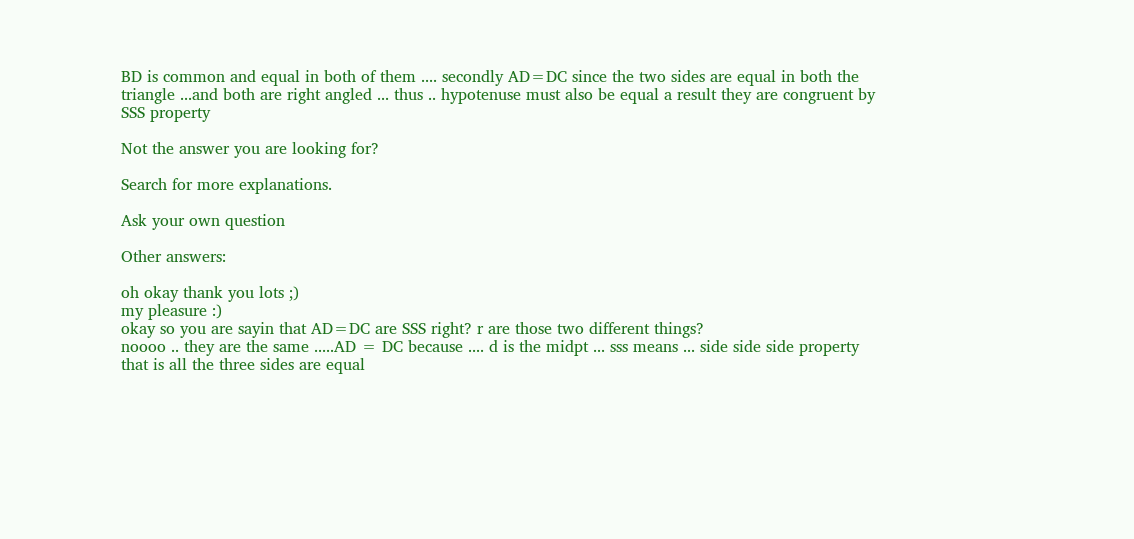BD is common and equal in both of them .... secondly AD=DC since the two sides are equal in both the triangle ...and both are right angled ... thus .. hypotenuse must also be equal a result they are congruent by SSS property

Not the answer you are looking for?

Search for more explanations.

Ask your own question

Other answers:

oh okay thank you lots ;)
my pleasure :)
okay so you are sayin that AD=DC are SSS right? r are those two different things?
noooo .. they are the same .....AD = DC because .... d is the midpt ... sss means ... side side side property
that is all the three sides are equal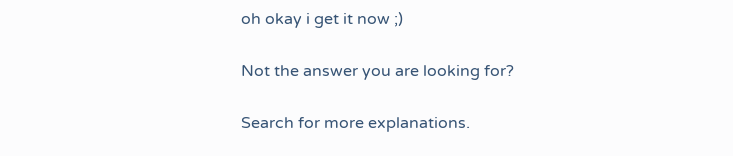oh okay i get it now ;)

Not the answer you are looking for?

Search for more explanations.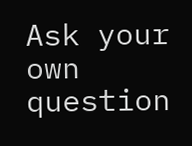Ask your own question